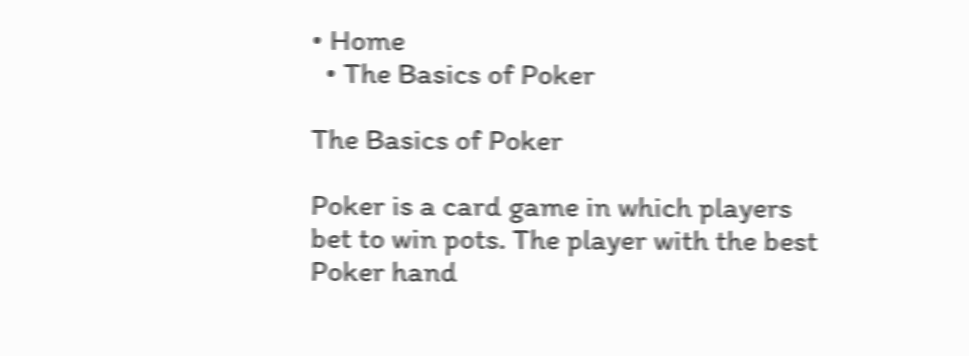• Home
  • The Basics of Poker

The Basics of Poker

Poker is a card game in which players bet to win pots. The player with the best Poker hand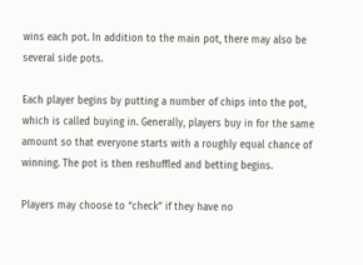wins each pot. In addition to the main pot, there may also be several side pots.

Each player begins by putting a number of chips into the pot, which is called buying in. Generally, players buy in for the same amount so that everyone starts with a roughly equal chance of winning. The pot is then reshuffled and betting begins.

Players may choose to “check” if they have no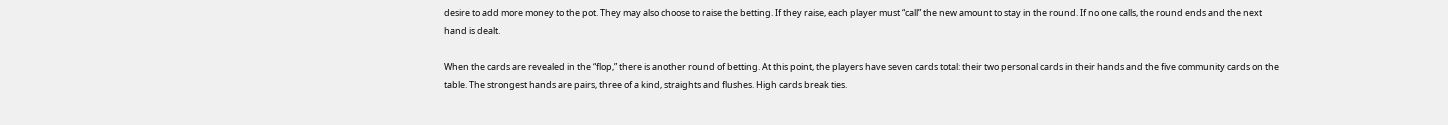desire to add more money to the pot. They may also choose to raise the betting. If they raise, each player must “call” the new amount to stay in the round. If no one calls, the round ends and the next hand is dealt.

When the cards are revealed in the “flop,” there is another round of betting. At this point, the players have seven cards total: their two personal cards in their hands and the five community cards on the table. The strongest hands are pairs, three of a kind, straights and flushes. High cards break ties.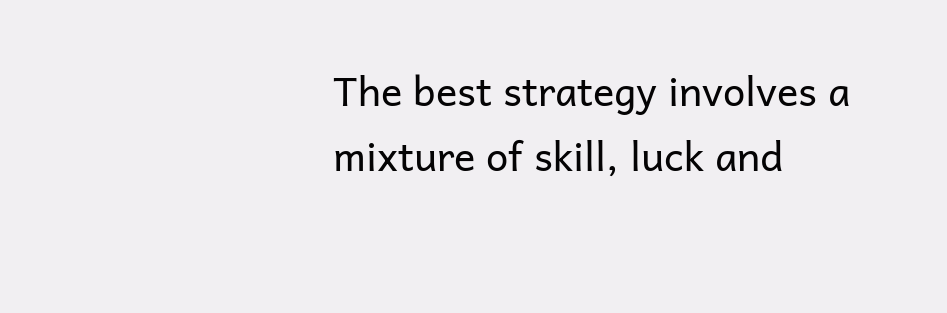The best strategy involves a mixture of skill, luck and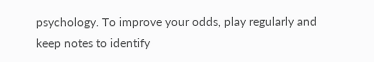psychology. To improve your odds, play regularly and keep notes to identify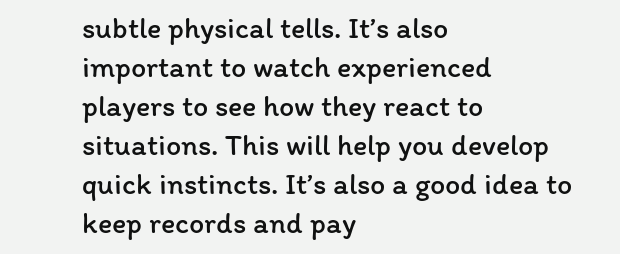subtle physical tells. It’s also important to watch experienced players to see how they react to situations. This will help you develop quick instincts. It’s also a good idea to keep records and pay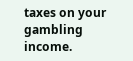taxes on your gambling income.